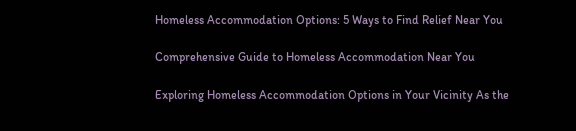Homeless Accommodation Options: 5 Ways to Find Relief Near You

Comprehensive Guide to Homeless Accommodation Near You

Exploring Homeless Accommodation Options in Your Vicinity As the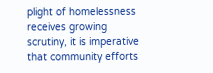plight of homelessness receives growing scrutiny, it is imperative that community efforts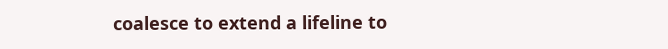coalesce to extend a lifeline to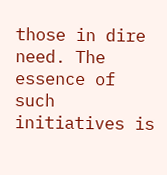those in dire need. The essence of such initiatives is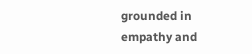grounded in empathy and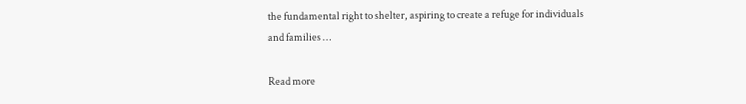the fundamental right to shelter, aspiring to create a refuge for individuals and families …

Read more